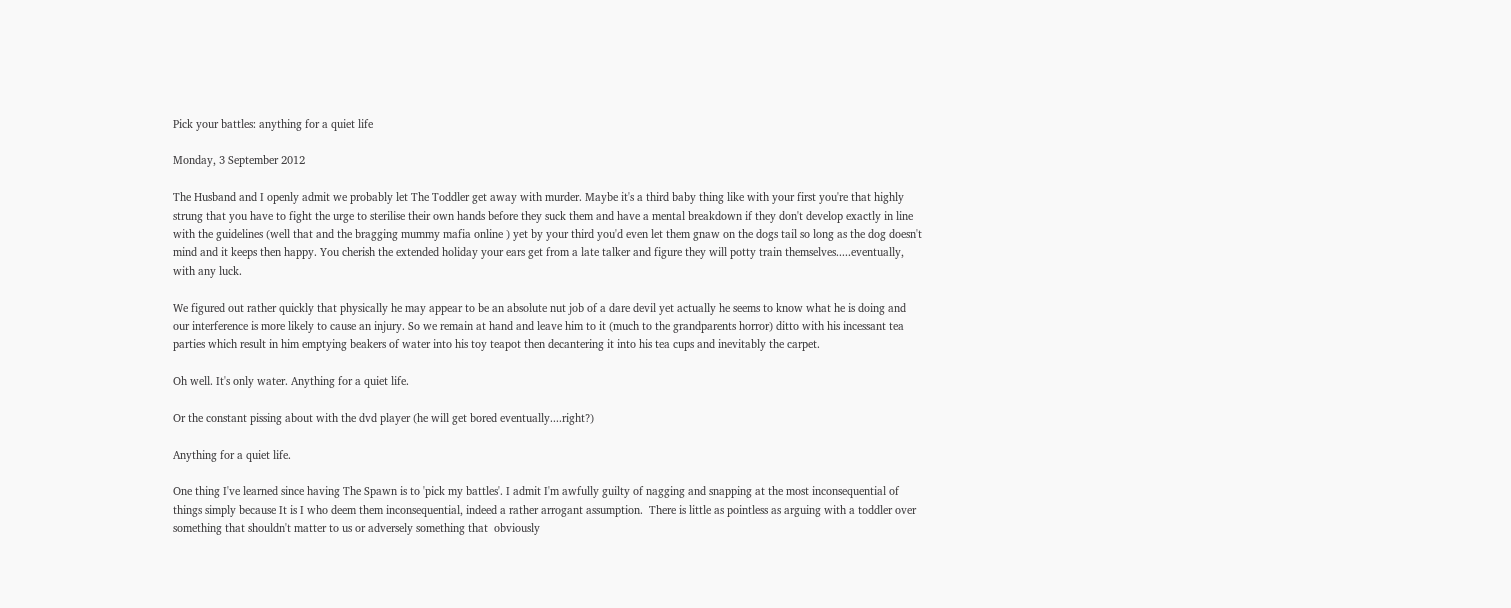Pick your battles: anything for a quiet life

Monday, 3 September 2012

The Husband and I openly admit we probably let The Toddler get away with murder. Maybe it's a third baby thing like with your first you're that highly strung that you have to fight the urge to sterilise their own hands before they suck them and have a mental breakdown if they don't develop exactly in line with the guidelines (well that and the bragging mummy mafia online ) yet by your third you'd even let them gnaw on the dogs tail so long as the dog doesn't mind and it keeps then happy. You cherish the extended holiday your ears get from a late talker and figure they will potty train themselves.....eventually, with any luck.

We figured out rather quickly that physically he may appear to be an absolute nut job of a dare devil yet actually he seems to know what he is doing and our interference is more likely to cause an injury. So we remain at hand and leave him to it (much to the grandparents horror) ditto with his incessant tea parties which result in him emptying beakers of water into his toy teapot then decantering it into his tea cups and inevitably the carpet.

Oh well. It's only water. Anything for a quiet life.

Or the constant pissing about with the dvd player (he will get bored eventually....right?)

Anything for a quiet life.

One thing I've learned since having The Spawn is to 'pick my battles'. I admit I'm awfully guilty of nagging and snapping at the most inconsequential of things simply because It is I who deem them inconsequential, indeed a rather arrogant assumption.  There is little as pointless as arguing with a toddler over something that shouldn't matter to us or adversely something that  obviously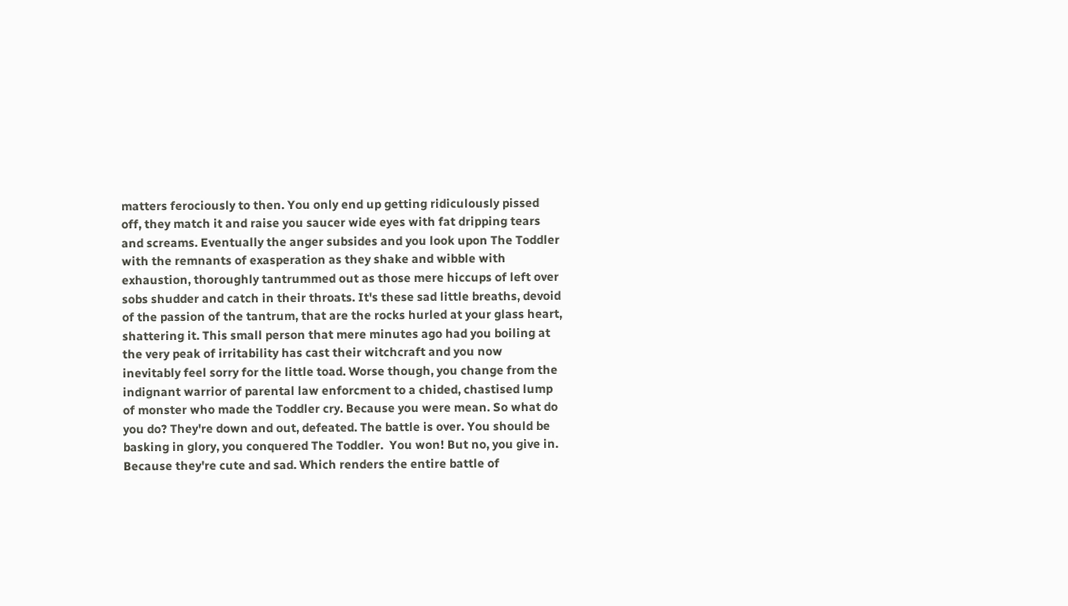matters ferociously to then. You only end up getting ridiculously pissed off, they match it and raise you saucer wide eyes with fat dripping tears and screams. Eventually the anger subsides and you look upon The Toddler with the remnants of exasperation as they shake and wibble with exhaustion, thoroughly tantrummed out as those mere hiccups of left over sobs shudder and catch in their throats. It's these sad little breaths, devoid of the passion of the tantrum, that are the rocks hurled at your glass heart, shattering it. This small person that mere minutes ago had you boiling at the very peak of irritability has cast their witchcraft and you now inevitably feel sorry for the little toad. Worse though, you change from the indignant warrior of parental law enforcment to a chided, chastised lump of monster who made the Toddler cry. Because you were mean. So what do you do? They're down and out, defeated. The battle is over. You should be basking in glory, you conquered The Toddler.  You won! But no, you give in. Because they're cute and sad. Which renders the entire battle of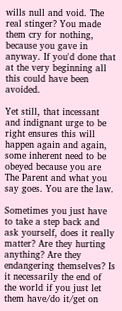wills null and void. The real stinger? You made them cry for nothing, because you gave in anyway. If you'd done that at the very beginning all this could have been avoided.

Yet still, that incessant and indignant urge to be right ensures this will happen again and again, some inherent need to be obeyed because you are The Parent and what you say goes. You are the law.

Sometimes you just have to take a step back and ask yourself, does it really matter? Are they hurting anything? Are they endangering themselves? Is it necessarily the end of the world if you just let them have/do it/get on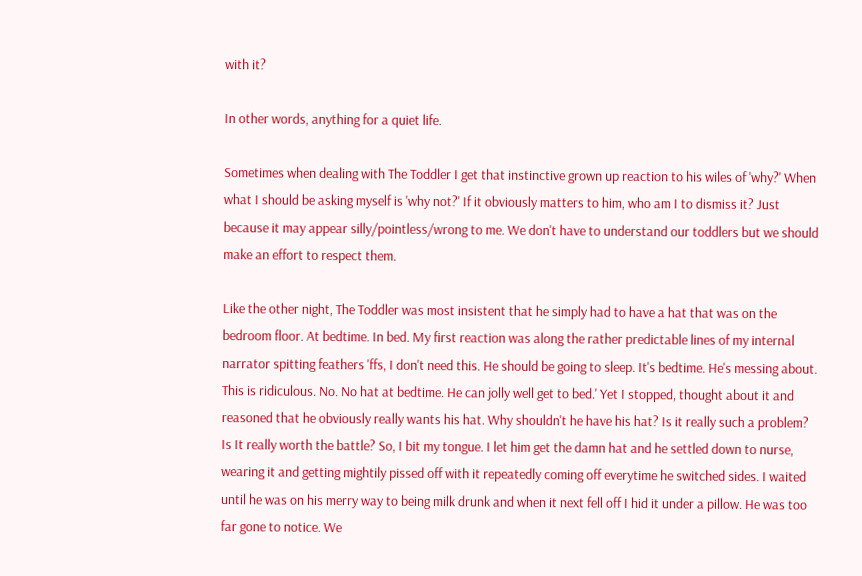with it?

In other words, anything for a quiet life.

Sometimes when dealing with The Toddler I get that instinctive grown up reaction to his wiles of 'why?' When what I should be asking myself is 'why not?' If it obviously matters to him, who am I to dismiss it? Just because it may appear silly/pointless/wrong to me. We don't have to understand our toddlers but we should make an effort to respect them.

Like the other night, The Toddler was most insistent that he simply had to have a hat that was on the bedroom floor. At bedtime. In bed. My first reaction was along the rather predictable lines of my internal narrator spitting feathers 'ffs, I don't need this. He should be going to sleep. It's bedtime. He's messing about. This is ridiculous. No. No hat at bedtime. He can jolly well get to bed.' Yet I stopped, thought about it and reasoned that he obviously really wants his hat. Why shouldn't he have his hat? Is it really such a problem? Is It really worth the battle? So, I bit my tongue. I let him get the damn hat and he settled down to nurse, wearing it and getting mightily pissed off with it repeatedly coming off everytime he switched sides. I waited until he was on his merry way to being milk drunk and when it next fell off I hid it under a pillow. He was too far gone to notice. We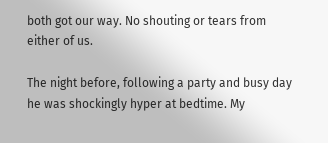both got our way. No shouting or tears from either of us.

The night before, following a party and busy day he was shockingly hyper at bedtime. My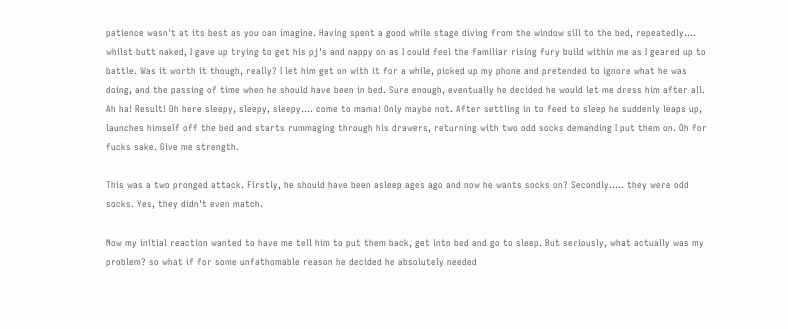patience wasn't at its best as you can imagine. Having spent a good while stage diving from the window sill to the bed, repeatedly.... whilst butt naked, I gave up trying to get his pj's and nappy on as I could feel the familiar rising fury build within me as I geared up to battle. Was it worth it though, really? I let him get on with it for a while, picked up my phone and pretended to ignore what he was doing, and the passing of time when he should have been in bed. Sure enough, eventually he decided he would let me dress him after all. Ah ha! Result! Oh here sleepy, sleepy, sleepy.... come to mama! Only maybe not. After settling in to feed to sleep he suddenly leaps up, launches himself off the bed and starts rummaging through his drawers, returning with two odd socks demanding I put them on. Oh for fucks sake. Give me strength.

This was a two pronged attack. Firstly, he should have been asleep ages ago and now he wants socks on? Secondly..... they were odd socks. Yes, they didn't even match.

Now my initial reaction wanted to have me tell him to put them back, get into bed and go to sleep. But seriously, what actually was my problem? so what if for some unfathomable reason he decided he absolutely needed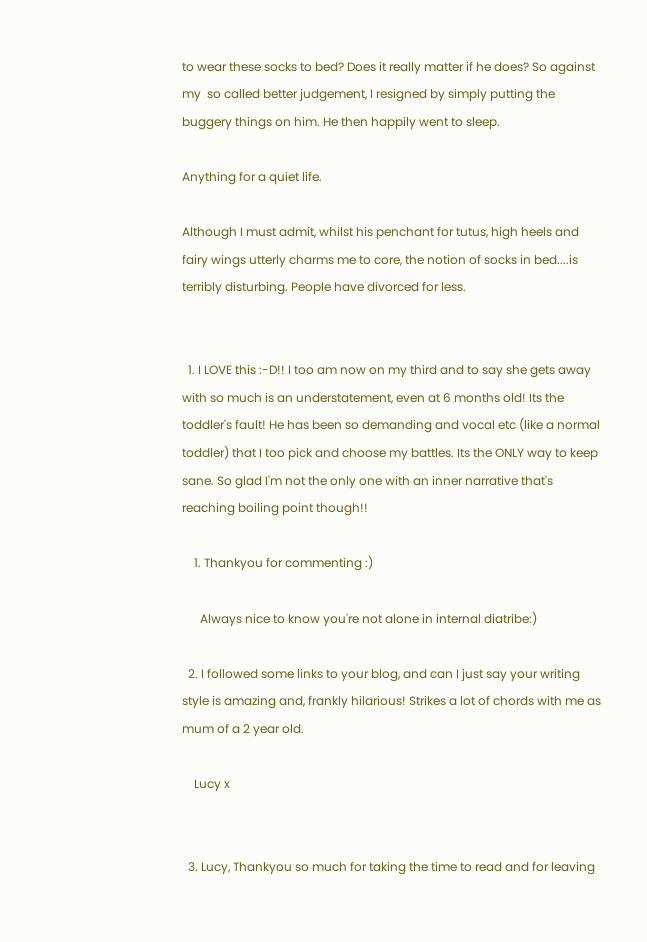to wear these socks to bed? Does it really matter if he does? So against my  so called better judgement, I resigned by simply putting the buggery things on him. He then happily went to sleep.

Anything for a quiet life.

Although I must admit, whilst his penchant for tutus, high heels and fairy wings utterly charms me to core, the notion of socks in bed....is terribly disturbing. People have divorced for less.


  1. I LOVE this :-D!! I too am now on my third and to say she gets away with so much is an understatement, even at 6 months old! Its the toddler's fault! He has been so demanding and vocal etc (like a normal toddler) that I too pick and choose my battles. Its the ONLY way to keep sane. So glad I'm not the only one with an inner narrative that's reaching boiling point though!!

    1. Thankyou for commenting :)

      Always nice to know you're not alone in internal diatribe:)

  2. I followed some links to your blog, and can I just say your writing style is amazing and, frankly hilarious! Strikes a lot of chords with me as mum of a 2 year old.

    Lucy x


  3. Lucy, Thankyou so much for taking the time to read and for leaving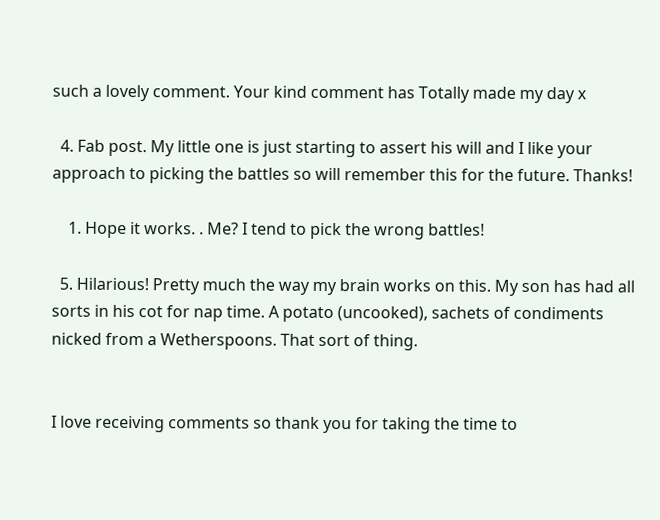such a lovely comment. Your kind comment has Totally made my day x

  4. Fab post. My little one is just starting to assert his will and I like your approach to picking the battles so will remember this for the future. Thanks!

    1. Hope it works. . Me? I tend to pick the wrong battles!

  5. Hilarious! Pretty much the way my brain works on this. My son has had all sorts in his cot for nap time. A potato (uncooked), sachets of condiments nicked from a Wetherspoons. That sort of thing.


I love receiving comments so thank you for taking the time to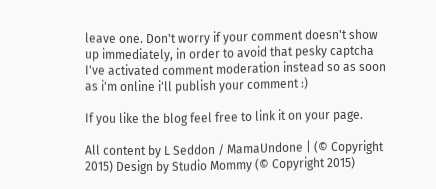leave one. Don't worry if your comment doesn't show up immediately, in order to avoid that pesky captcha I've activated comment moderation instead so as soon as i'm online i'll publish your comment :)

If you like the blog feel free to link it on your page.

All content by L Seddon / MamaUndone | (© Copyright 2015) Design by Studio Mommy (© Copyright 2015)